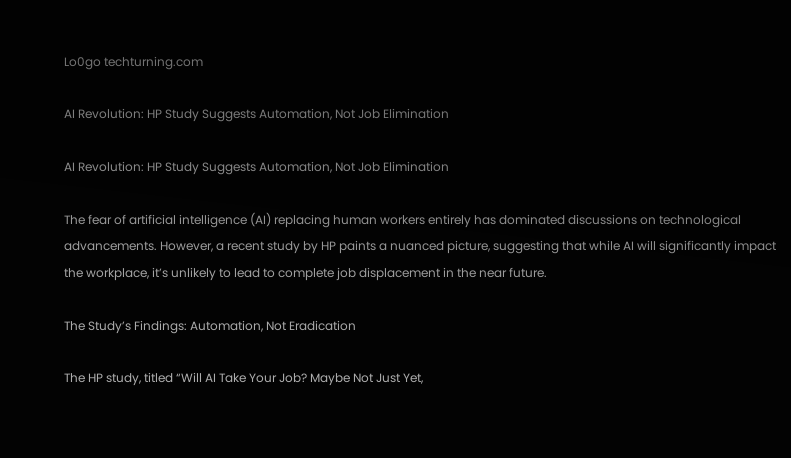Lo0go techturning.com

AI Revolution: HP Study Suggests Automation, Not Job Elimination

AI Revolution: HP Study Suggests Automation, Not Job Elimination

The fear of artificial intelligence (AI) replacing human workers entirely has dominated discussions on technological advancements. However, a recent study by HP paints a nuanced picture, suggesting that while AI will significantly impact the workplace, it’s unlikely to lead to complete job displacement in the near future.

The Study’s Findings: Automation, Not Eradication

The HP study, titled “Will AI Take Your Job? Maybe Not Just Yet,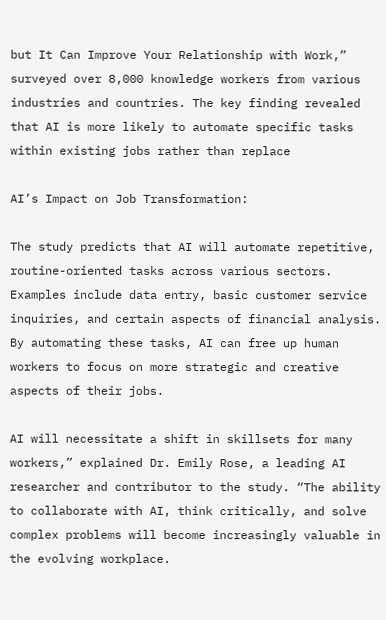but It Can Improve Your Relationship with Work,” surveyed over 8,000 knowledge workers from various industries and countries. The key finding revealed that AI is more likely to automate specific tasks within existing jobs rather than replace

AI’s Impact on Job Transformation:

The study predicts that AI will automate repetitive, routine-oriented tasks across various sectors. Examples include data entry, basic customer service inquiries, and certain aspects of financial analysis. By automating these tasks, AI can free up human workers to focus on more strategic and creative aspects of their jobs.

AI will necessitate a shift in skillsets for many workers,” explained Dr. Emily Rose, a leading AI researcher and contributor to the study. “The ability to collaborate with AI, think critically, and solve complex problems will become increasingly valuable in the evolving workplace.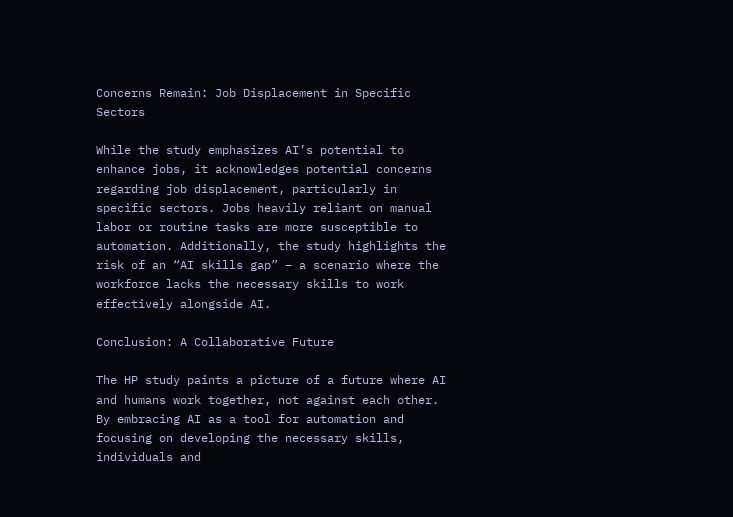Concerns Remain: Job Displacement in Specific Sectors

While the study emphasizes AI’s potential to enhance jobs, it acknowledges potential concerns regarding job displacement, particularly in specific sectors. Jobs heavily reliant on manual labor or routine tasks are more susceptible to automation. Additionally, the study highlights the risk of an “AI skills gap” – a scenario where the workforce lacks the necessary skills to work effectively alongside AI.

Conclusion: A Collaborative Future

The HP study paints a picture of a future where AI and humans work together, not against each other. By embracing AI as a tool for automation and focusing on developing the necessary skills, individuals and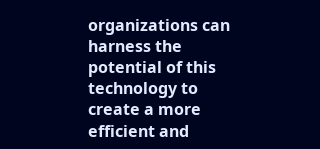organizations can harness the potential of this technology to create a more efficient and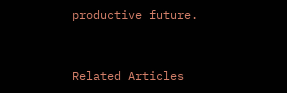productive future.


Related Articles